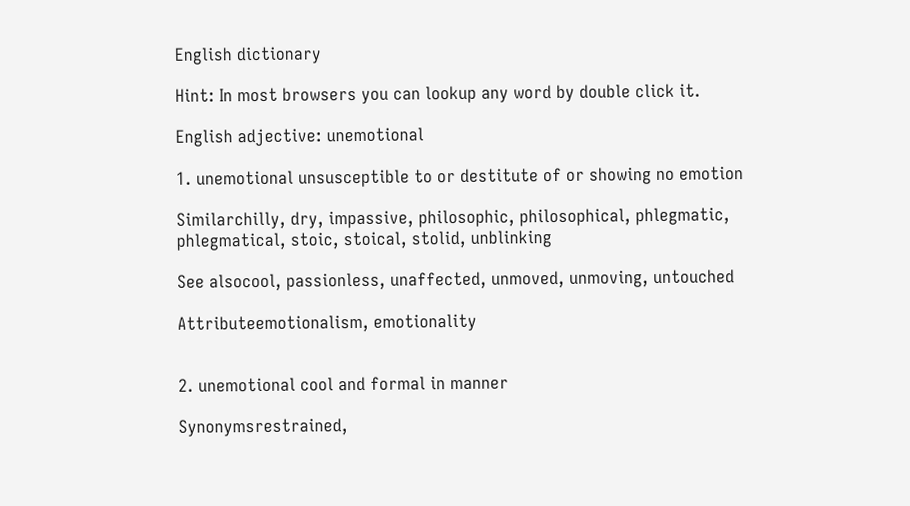English dictionary

Hint: In most browsers you can lookup any word by double click it.

English adjective: unemotional

1. unemotional unsusceptible to or destitute of or showing no emotion

Similarchilly, dry, impassive, philosophic, philosophical, phlegmatic, phlegmatical, stoic, stoical, stolid, unblinking

See alsocool, passionless, unaffected, unmoved, unmoving, untouched

Attributeemotionalism, emotionality


2. unemotional cool and formal in manner

Synonymsrestrained,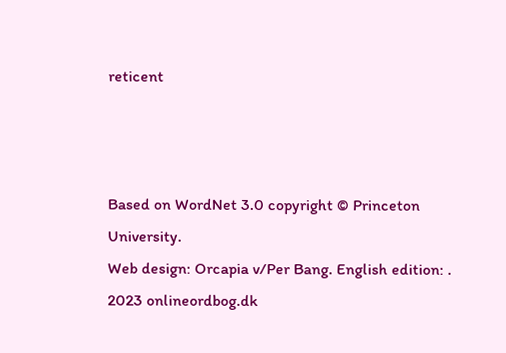reticent



Based on WordNet 3.0 copyright © Princeton University.
Web design: Orcapia v/Per Bang. English edition: .
2023 onlineordbog.dk